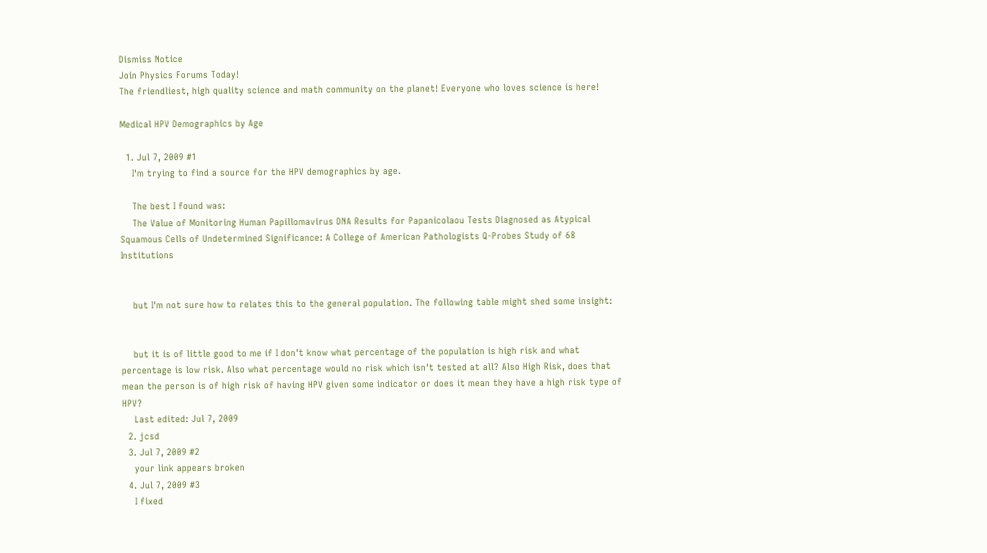Dismiss Notice
Join Physics Forums Today!
The friendliest, high quality science and math community on the planet! Everyone who loves science is here!

Medical HPV Demographics by Age

  1. Jul 7, 2009 #1
    I'm trying to find a source for the HPV demographics by age.

    The best I found was:
    The Value of Monitoring Human Papillomavirus DNA Results for Papanicolaou Tests Diagnosed as Atypical Squamous Cells of Undetermined Significance: A College of American Pathologists Q-Probes Study of 68 Institutions


    but I'm not sure how to relates this to the general population. The following table might shed some insight:


    but it is of little good to me if I don't know what percentage of the population is high risk and what percentage is low risk. Also what percentage would no risk which isn't tested at all? Also High Risk, does that mean the person is of high risk of having HPV given some indicator or does it mean they have a high risk type of HPV?
    Last edited: Jul 7, 2009
  2. jcsd
  3. Jul 7, 2009 #2
    your link appears broken
  4. Jul 7, 2009 #3
    I fixed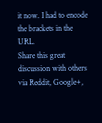it now. I had to encode the brackets in the URL.
Share this great discussion with others via Reddit, Google+,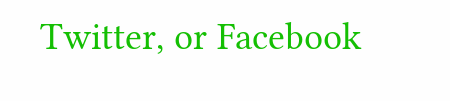Twitter, or Facebook